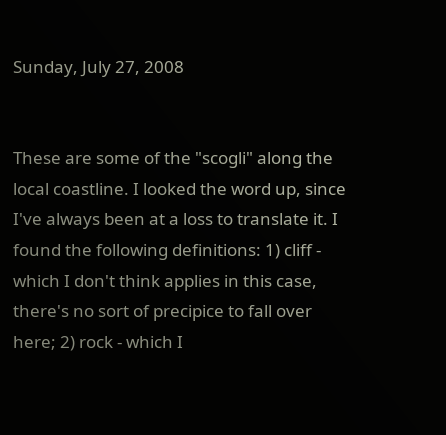Sunday, July 27, 2008


These are some of the "scogli" along the local coastline. I looked the word up, since I've always been at a loss to translate it. I found the following definitions: 1) cliff - which I don't think applies in this case, there's no sort of precipice to fall over here; 2) rock - which I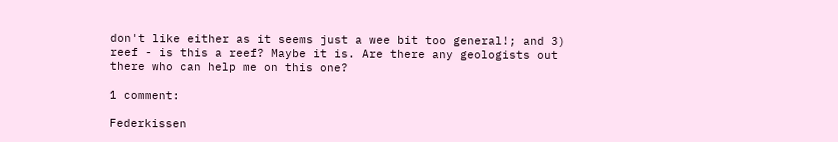don't like either as it seems just a wee bit too general!; and 3) reef - is this a reef? Maybe it is. Are there any geologists out there who can help me on this one?

1 comment:

Federkissen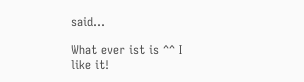said...

What ever ist is ^^ I like it!